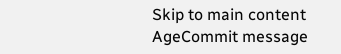Skip to main content
AgeCommit message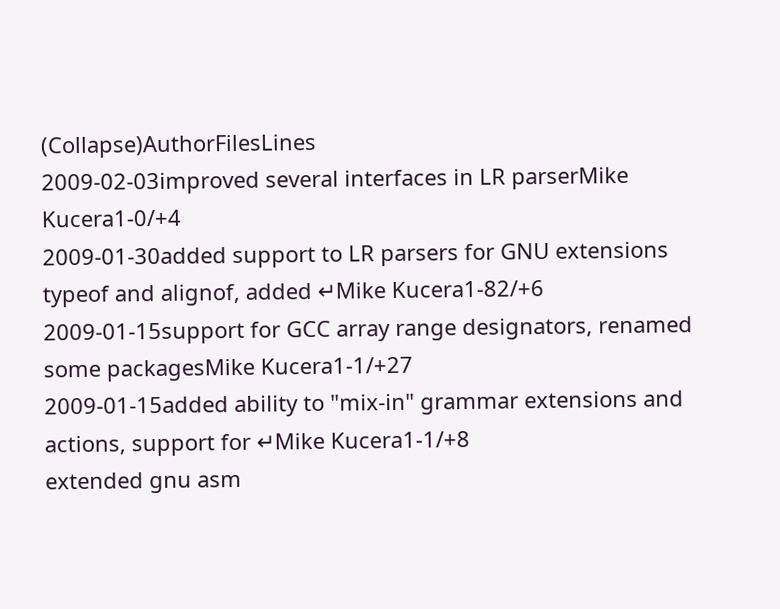(Collapse)AuthorFilesLines
2009-02-03improved several interfaces in LR parserMike Kucera1-0/+4
2009-01-30added support to LR parsers for GNU extensions typeof and alignof, added ↵Mike Kucera1-82/+6
2009-01-15support for GCC array range designators, renamed some packagesMike Kucera1-1/+27
2009-01-15added ability to "mix-in" grammar extensions and actions, support for ↵Mike Kucera1-1/+8
extended gnu asm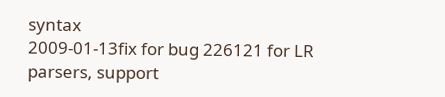syntax
2009-01-13fix for bug 226121 for LR parsers, support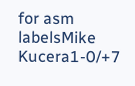for asm labelsMike Kucera1-0/+7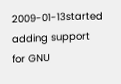2009-01-13started adding support for GNU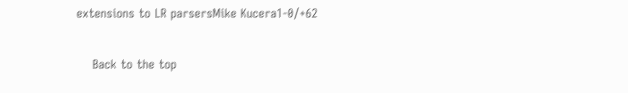extensions to LR parsersMike Kucera1-0/+62

    Back to the top